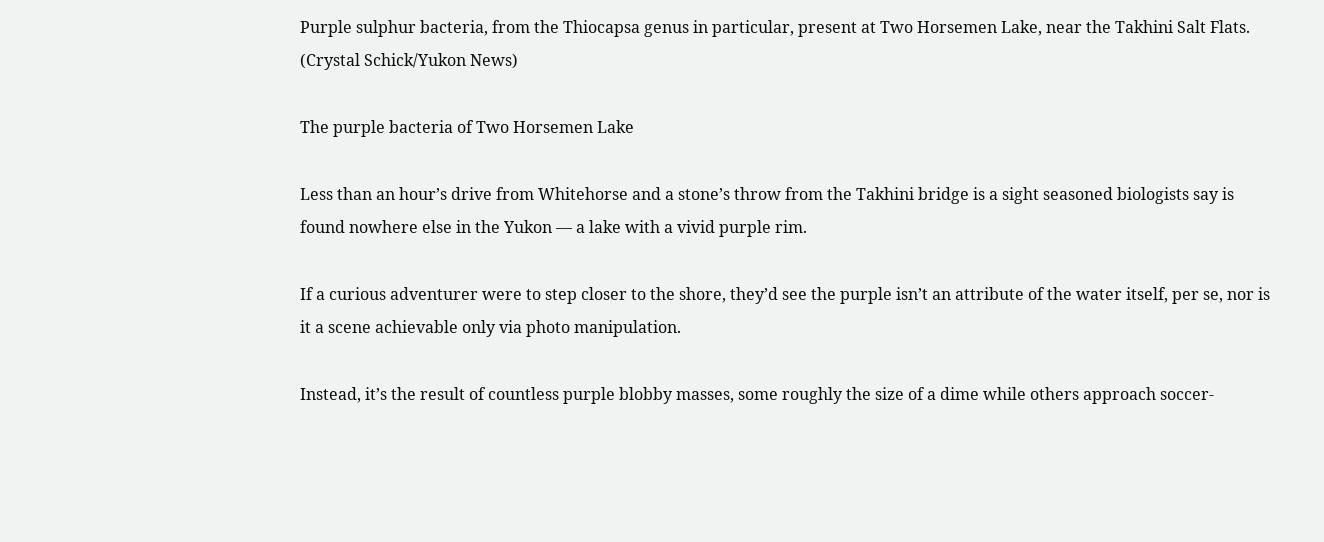Purple sulphur bacteria, from the Thiocapsa genus in particular, present at Two Horsemen Lake, near the Takhini Salt Flats. (Crystal Schick/Yukon News)

The purple bacteria of Two Horsemen Lake

Less than an hour’s drive from Whitehorse and a stone’s throw from the Takhini bridge is a sight seasoned biologists say is found nowhere else in the Yukon — a lake with a vivid purple rim.

If a curious adventurer were to step closer to the shore, they’d see the purple isn’t an attribute of the water itself, per se, nor is it a scene achievable only via photo manipulation.

Instead, it’s the result of countless purple blobby masses, some roughly the size of a dime while others approach soccer-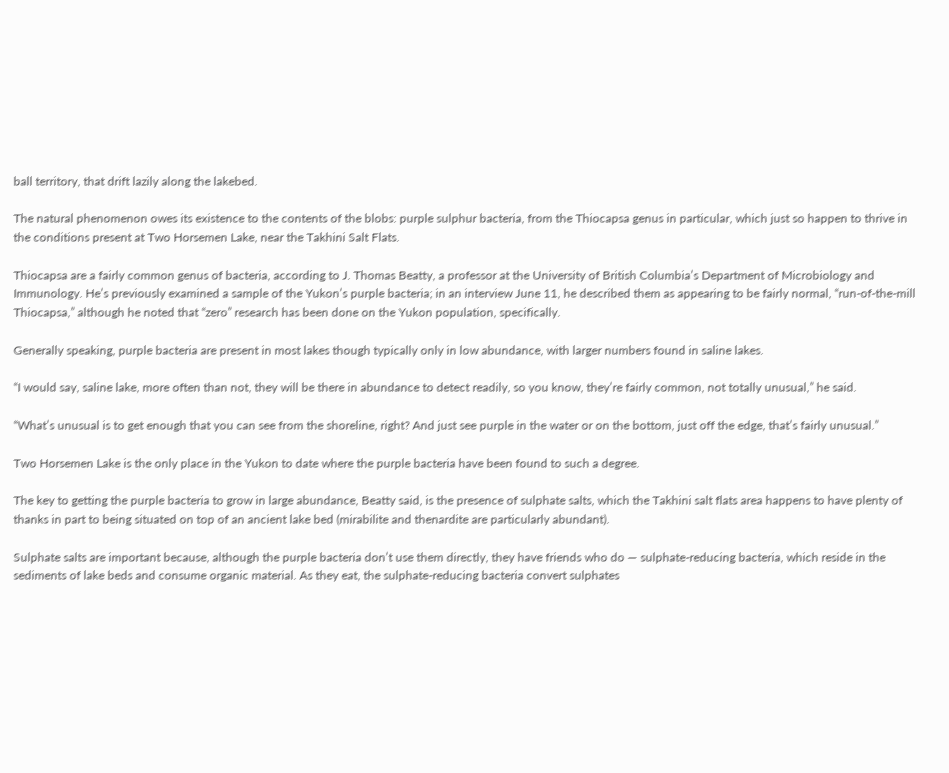ball territory, that drift lazily along the lakebed.

The natural phenomenon owes its existence to the contents of the blobs: purple sulphur bacteria, from the Thiocapsa genus in particular, which just so happen to thrive in the conditions present at Two Horsemen Lake, near the Takhini Salt Flats.

Thiocapsa are a fairly common genus of bacteria, according to J. Thomas Beatty, a professor at the University of British Columbia’s Department of Microbiology and Immunology. He’s previously examined a sample of the Yukon’s purple bacteria; in an interview June 11, he described them as appearing to be fairly normal, “run-of-the-mill Thiocapsa,” although he noted that “zero” research has been done on the Yukon population, specifically.

Generally speaking, purple bacteria are present in most lakes though typically only in low abundance, with larger numbers found in saline lakes.

“I would say, saline lake, more often than not, they will be there in abundance to detect readily, so you know, they’re fairly common, not totally unusual,” he said.

“What’s unusual is to get enough that you can see from the shoreline, right? And just see purple in the water or on the bottom, just off the edge, that’s fairly unusual.”

Two Horsemen Lake is the only place in the Yukon to date where the purple bacteria have been found to such a degree.

The key to getting the purple bacteria to grow in large abundance, Beatty said, is the presence of sulphate salts, which the Takhini salt flats area happens to have plenty of thanks in part to being situated on top of an ancient lake bed (mirabilite and thenardite are particularly abundant).

Sulphate salts are important because, although the purple bacteria don’t use them directly, they have friends who do — sulphate-reducing bacteria, which reside in the sediments of lake beds and consume organic material. As they eat, the sulphate-reducing bacteria convert sulphates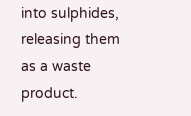into sulphides, releasing them as a waste product.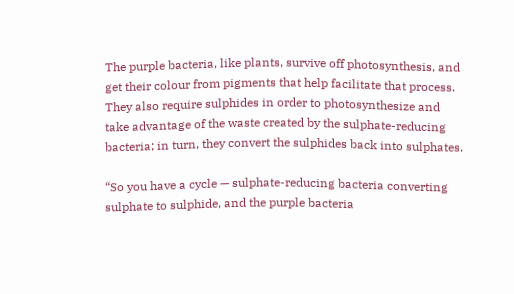The purple bacteria, like plants, survive off photosynthesis, and get their colour from pigments that help facilitate that process. They also require sulphides in order to photosynthesize and take advantage of the waste created by the sulphate-reducing bacteria; in turn, they convert the sulphides back into sulphates.

“So you have a cycle — sulphate-reducing bacteria converting sulphate to sulphide, and the purple bacteria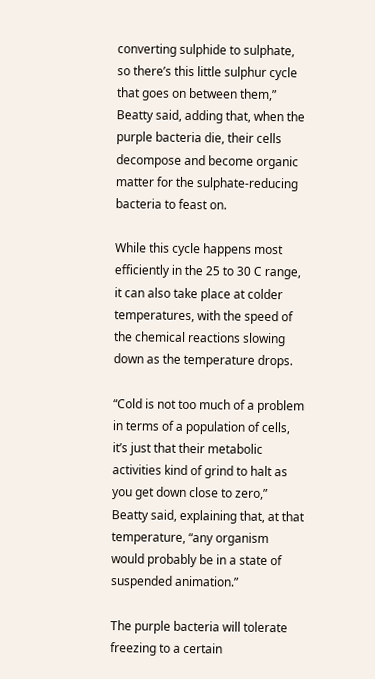converting sulphide to sulphate, so there’s this little sulphur cycle that goes on between them,” Beatty said, adding that, when the purple bacteria die, their cells decompose and become organic matter for the sulphate-reducing bacteria to feast on.

While this cycle happens most efficiently in the 25 to 30 C range, it can also take place at colder temperatures, with the speed of the chemical reactions slowing down as the temperature drops.

“Cold is not too much of a problem in terms of a population of cells, it’s just that their metabolic activities kind of grind to halt as you get down close to zero,” Beatty said, explaining that, at that temperature, “any organism would probably be in a state of suspended animation.”

The purple bacteria will tolerate freezing to a certain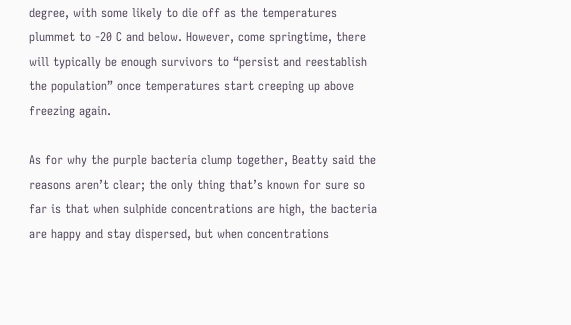degree, with some likely to die off as the temperatures plummet to -20 C and below. However, come springtime, there will typically be enough survivors to “persist and reestablish the population” once temperatures start creeping up above freezing again.

As for why the purple bacteria clump together, Beatty said the reasons aren’t clear; the only thing that’s known for sure so far is that when sulphide concentrations are high, the bacteria are happy and stay dispersed, but when concentrations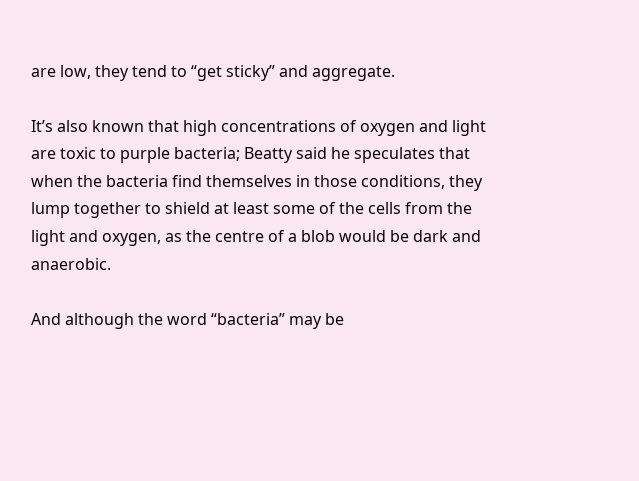are low, they tend to “get sticky” and aggregate.

It’s also known that high concentrations of oxygen and light are toxic to purple bacteria; Beatty said he speculates that when the bacteria find themselves in those conditions, they lump together to shield at least some of the cells from the light and oxygen, as the centre of a blob would be dark and anaerobic.

And although the word “bacteria” may be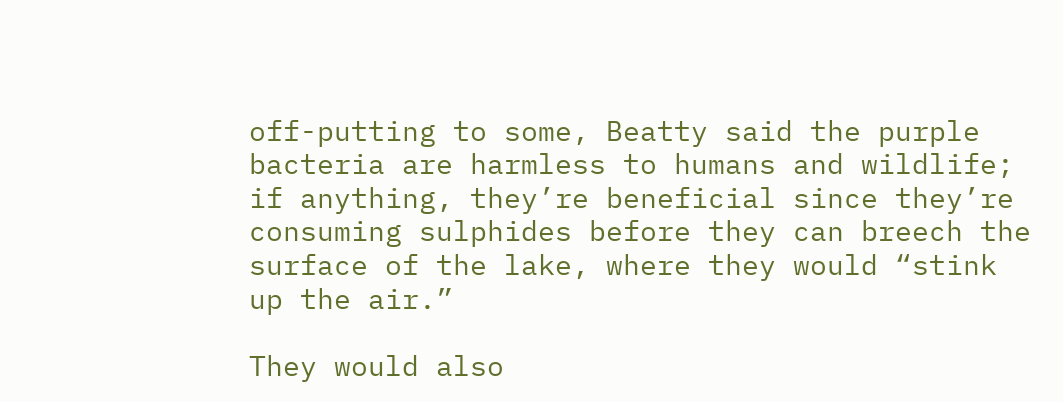off-putting to some, Beatty said the purple bacteria are harmless to humans and wildlife; if anything, they’re beneficial since they’re consuming sulphides before they can breech the surface of the lake, where they would “stink up the air.”

They would also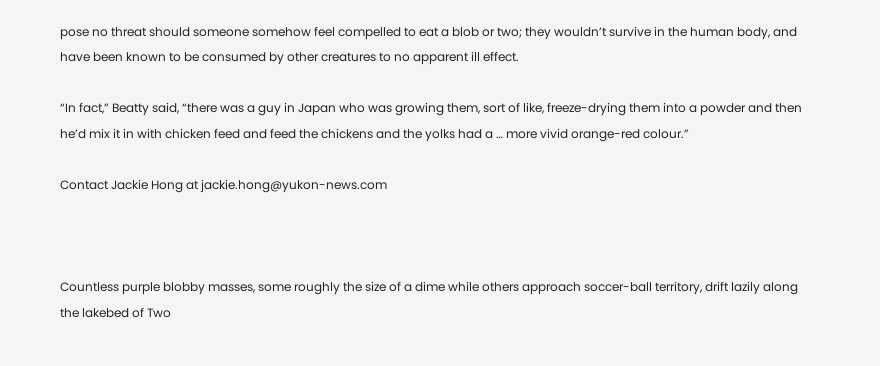pose no threat should someone somehow feel compelled to eat a blob or two; they wouldn’t survive in the human body, and have been known to be consumed by other creatures to no apparent ill effect.

“In fact,” Beatty said, “there was a guy in Japan who was growing them, sort of like, freeze-drying them into a powder and then he’d mix it in with chicken feed and feed the chickens and the yolks had a … more vivid orange-red colour.”

Contact Jackie Hong at jackie.hong@yukon-news.com



Countless purple blobby masses, some roughly the size of a dime while others approach soccer-ball territory, drift lazily along the lakebed of Two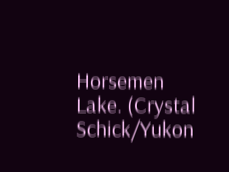Horsemen Lake. (Crystal Schick/Yukon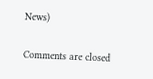News)

Comments are closed